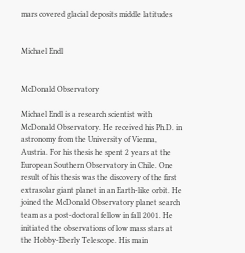mars covered glacial deposits middle latitudes


Michael Endl


McDonald Observatory

Michael Endl is a research scientist with McDonald Observatory. He received his Ph.D. in astronomy from the University of Vienna, Austria. For his thesis he spent 2 years at the European Southern Observatory in Chile. One result of his thesis was the discovery of the first extrasolar giant planet in an Earth-like orbit. He joined the McDonald Observatory planet search team as a post-doctoral fellow in fall 2001. He initiated the observations of low mass stars at the Hobby-Eberly Telescope. His main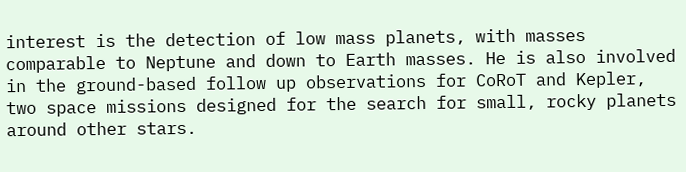interest is the detection of low mass planets, with masses comparable to Neptune and down to Earth masses. He is also involved in the ground-based follow up observations for CoRoT and Kepler, two space missions designed for the search for small, rocky planets around other stars.